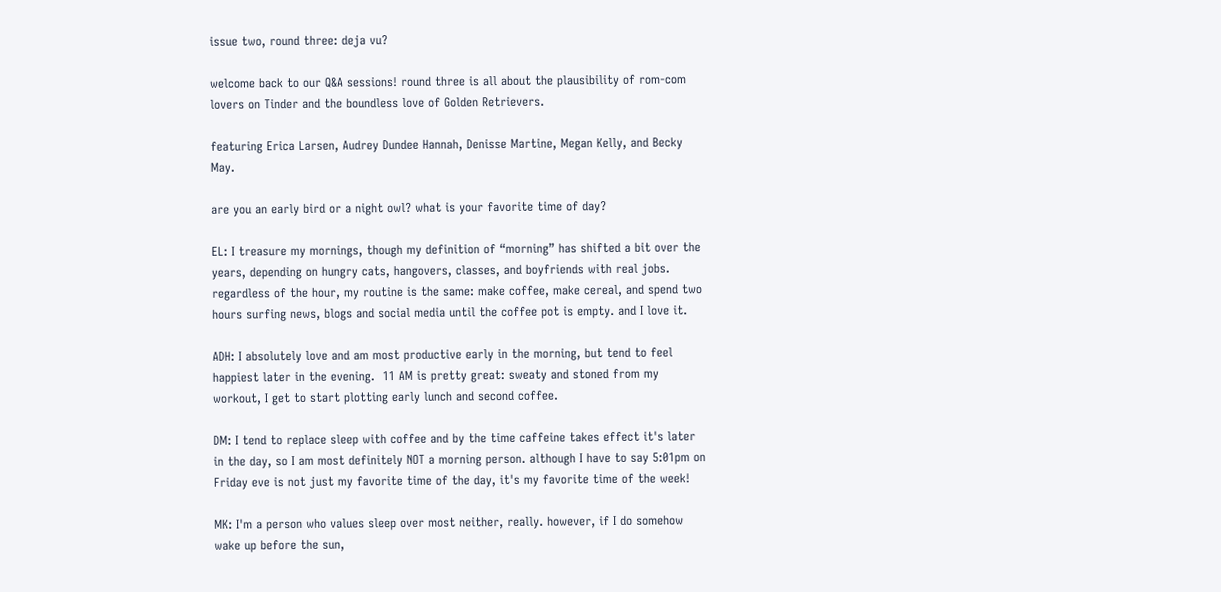issue two, round three: deja vu?

welcome back to our Q&A sessions! round three is all about the plausibility of rom-com lovers on Tinder and the boundless love of Golden Retrievers.

featuring Erica Larsen, Audrey Dundee Hannah, Denisse Martine, Megan Kelly, and Becky May.

are you an early bird or a night owl? what is your favorite time of day?

EL: I treasure my mornings, though my definition of “morning” has shifted a bit over the years, depending on hungry cats, hangovers, classes, and boyfriends with real jobs. regardless of the hour, my routine is the same: make coffee, make cereal, and spend two hours surfing news, blogs and social media until the coffee pot is empty. and I love it.

ADH: I absolutely love and am most productive early in the morning, but tend to feel happiest later in the evening.  11 AM is pretty great: sweaty and stoned from my workout, I get to start plotting early lunch and second coffee.

DM: I tend to replace sleep with coffee and by the time caffeine takes effect it's later in the day, so I am most definitely NOT a morning person. although I have to say 5:01pm on Friday eve is not just my favorite time of the day, it's my favorite time of the week!

MK: I'm a person who values sleep over most neither, really. however, if I do somehow wake up before the sun,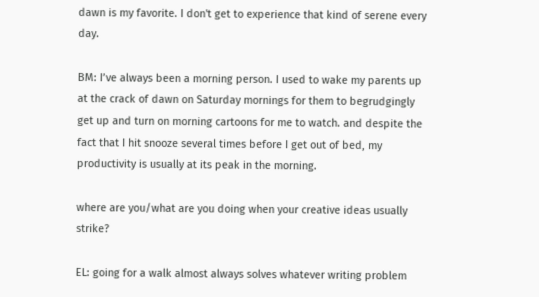dawn is my favorite. I don't get to experience that kind of serene every day.

BM: I’ve always been a morning person. I used to wake my parents up at the crack of dawn on Saturday mornings for them to begrudgingly get up and turn on morning cartoons for me to watch. and despite the fact that I hit snooze several times before I get out of bed, my productivity is usually at its peak in the morning.

where are you/what are you doing when your creative ideas usually strike?

EL: going for a walk almost always solves whatever writing problem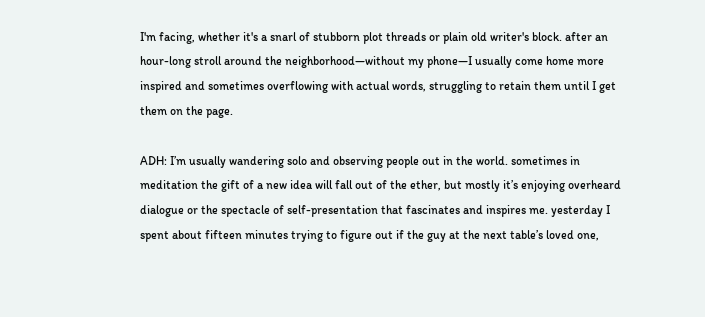I'm facing, whether it's a snarl of stubborn plot threads or plain old writer's block. after an hour-long stroll around the neighborhood—without my phone—I usually come home more inspired and sometimes overflowing with actual words, struggling to retain them until I get them on the page.

ADH: I’m usually wandering solo and observing people out in the world. sometimes in meditation the gift of a new idea will fall out of the ether, but mostly it’s enjoying overheard dialogue or the spectacle of self-presentation that fascinates and inspires me. yesterday I spent about fifteen minutes trying to figure out if the guy at the next table’s loved one,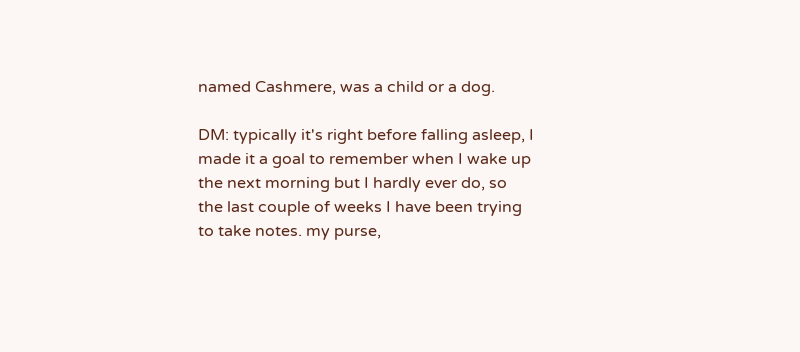named Cashmere, was a child or a dog.

DM: typically it's right before falling asleep, I made it a goal to remember when I wake up the next morning but I hardly ever do, so the last couple of weeks I have been trying to take notes. my purse,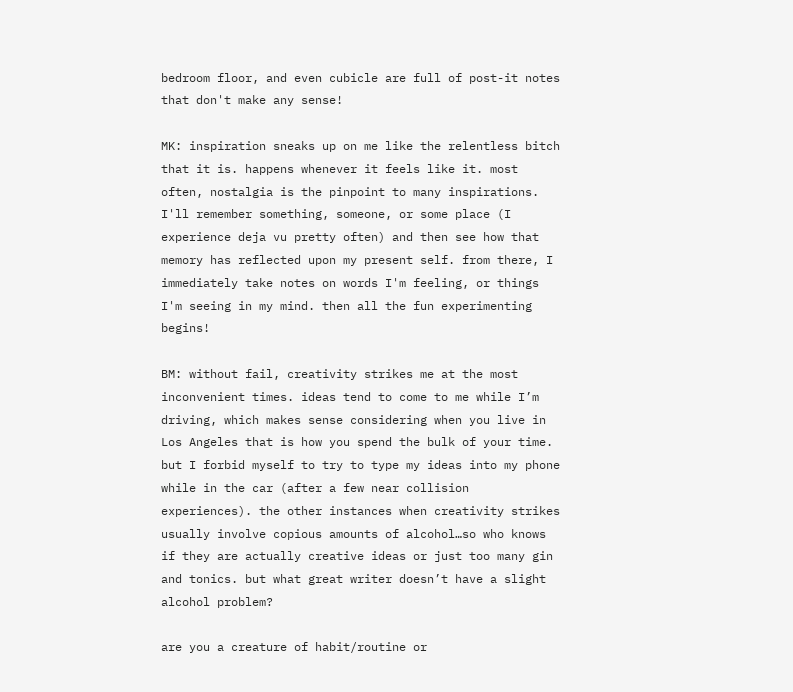bedroom floor, and even cubicle are full of post-it notes that don't make any sense!

MK: inspiration sneaks up on me like the relentless bitch that it is. happens whenever it feels like it. most often, nostalgia is the pinpoint to many inspirations. I'll remember something, someone, or some place (I experience deja vu pretty often) and then see how that memory has reflected upon my present self. from there, I immediately take notes on words I'm feeling, or things I'm seeing in my mind. then all the fun experimenting begins!

BM: without fail, creativity strikes me at the most inconvenient times. ideas tend to come to me while I’m driving, which makes sense considering when you live in Los Angeles that is how you spend the bulk of your time. but I forbid myself to try to type my ideas into my phone while in the car (after a few near collision experiences). the other instances when creativity strikes usually involve copious amounts of alcohol…so who knows if they are actually creative ideas or just too many gin and tonics. but what great writer doesn’t have a slight alcohol problem?

are you a creature of habit/routine or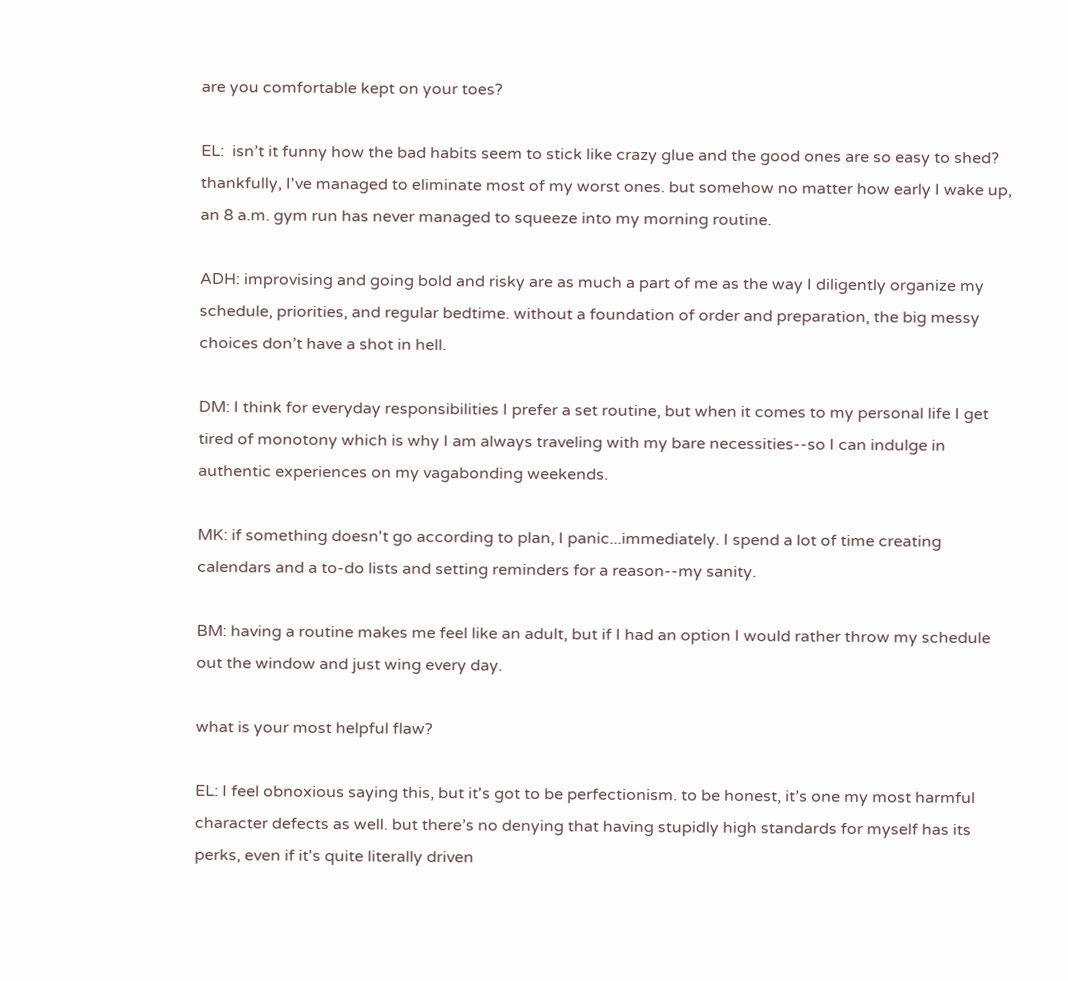are you comfortable kept on your toes?

EL:  isn’t it funny how the bad habits seem to stick like crazy glue and the good ones are so easy to shed? thankfully, I've managed to eliminate most of my worst ones. but somehow no matter how early I wake up, an 8 a.m. gym run has never managed to squeeze into my morning routine.

ADH: improvising and going bold and risky are as much a part of me as the way I diligently organize my schedule, priorities, and regular bedtime. without a foundation of order and preparation, the big messy choices don’t have a shot in hell.

DM: I think for everyday responsibilities I prefer a set routine, but when it comes to my personal life I get tired of monotony which is why I am always traveling with my bare necessities--so I can indulge in authentic experiences on my vagabonding weekends.

MK: if something doesn't go according to plan, I panic...immediately. I spend a lot of time creating calendars and a to-do lists and setting reminders for a reason--my sanity.

BM: having a routine makes me feel like an adult, but if I had an option I would rather throw my schedule out the window and just wing every day.

what is your most helpful flaw?

EL: I feel obnoxious saying this, but it's got to be perfectionism. to be honest, it’s one my most harmful character defects as well. but there’s no denying that having stupidly high standards for myself has its perks, even if it's quite literally driven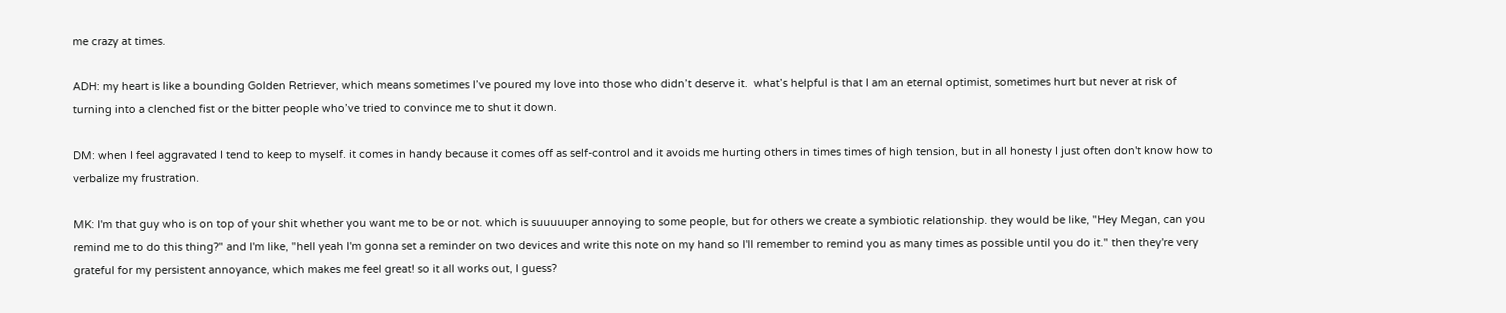me crazy at times.

ADH: my heart is like a bounding Golden Retriever, which means sometimes I’ve poured my love into those who didn’t deserve it.  what’s helpful is that I am an eternal optimist, sometimes hurt but never at risk of turning into a clenched fist or the bitter people who’ve tried to convince me to shut it down.

DM: when I feel aggravated I tend to keep to myself. it comes in handy because it comes off as self-control and it avoids me hurting others in times times of high tension, but in all honesty I just often don't know how to verbalize my frustration.

MK: I'm that guy who is on top of your shit whether you want me to be or not. which is suuuuuper annoying to some people, but for others we create a symbiotic relationship. they would be like, "Hey Megan, can you remind me to do this thing?" and I'm like, "hell yeah I'm gonna set a reminder on two devices and write this note on my hand so I'll remember to remind you as many times as possible until you do it." then they're very grateful for my persistent annoyance, which makes me feel great! so it all works out, I guess?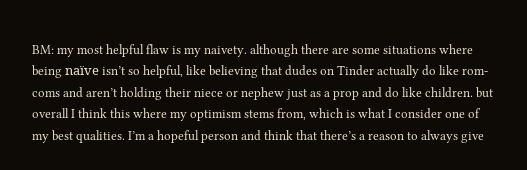BM: my most helpful flaw is my naivety. although there are some situations where being naïve isn’t so helpful, like believing that dudes on Tinder actually do like rom-coms and aren’t holding their niece or nephew just as a prop and do like children. but overall I think this where my optimism stems from, which is what I consider one of my best qualities. I’m a hopeful person and think that there’s a reason to always give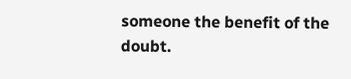someone the benefit of the doubt.